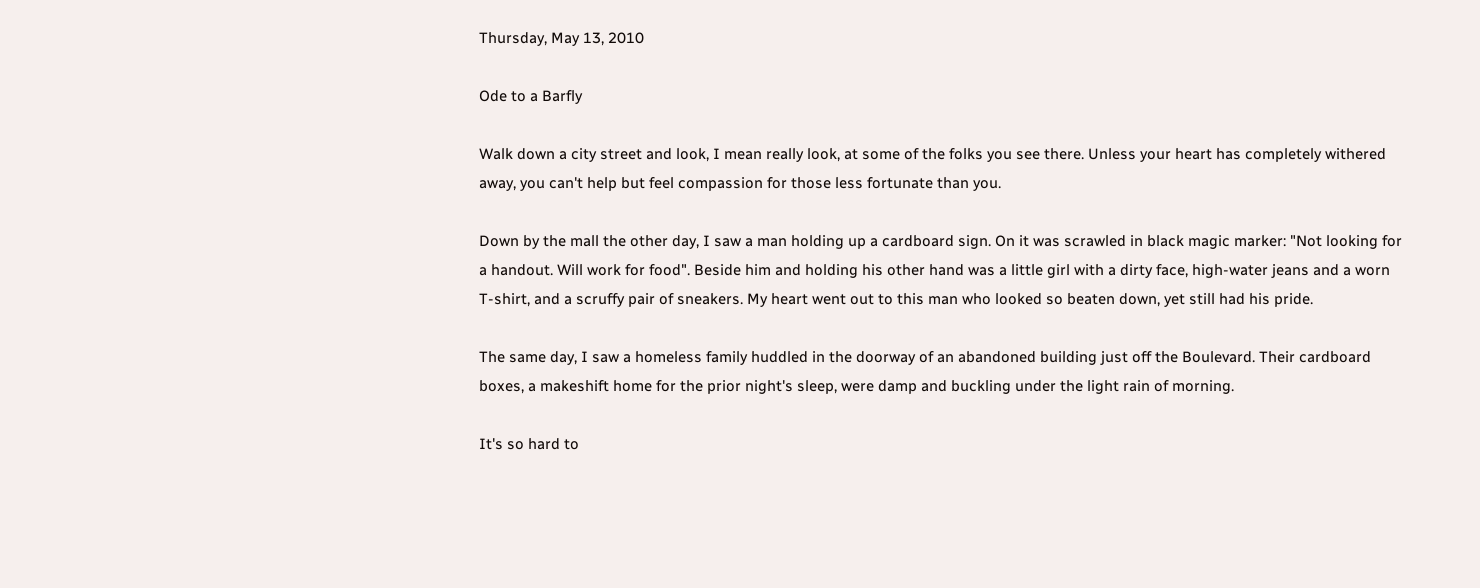Thursday, May 13, 2010

Ode to a Barfly

Walk down a city street and look, I mean really look, at some of the folks you see there. Unless your heart has completely withered away, you can't help but feel compassion for those less fortunate than you.

Down by the mall the other day, I saw a man holding up a cardboard sign. On it was scrawled in black magic marker: "Not looking for a handout. Will work for food". Beside him and holding his other hand was a little girl with a dirty face, high-water jeans and a worn T-shirt, and a scruffy pair of sneakers. My heart went out to this man who looked so beaten down, yet still had his pride.

The same day, I saw a homeless family huddled in the doorway of an abandoned building just off the Boulevard. Their cardboard boxes, a makeshift home for the prior night's sleep, were damp and buckling under the light rain of morning.

It's so hard to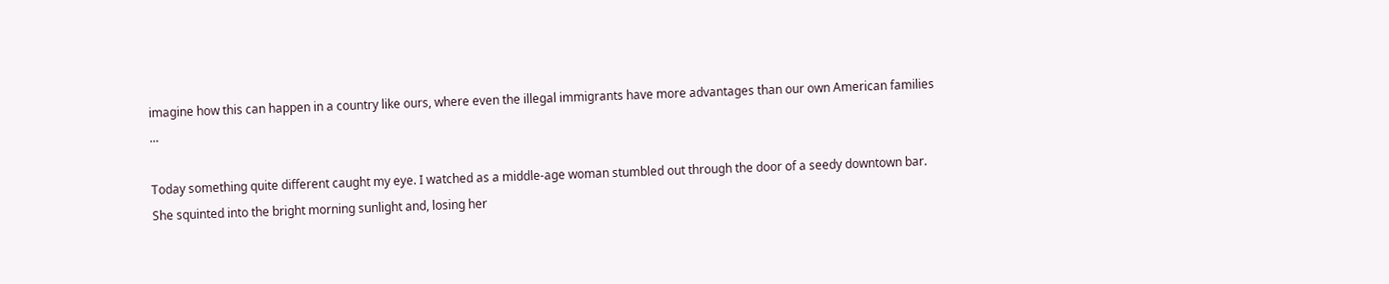imagine how this can happen in a country like ours, where even the illegal immigrants have more advantages than our own American families ...

Today something quite different caught my eye. I watched as a middle-age woman stumbled out through the door of a seedy downtown bar. She squinted into the bright morning sunlight and, losing her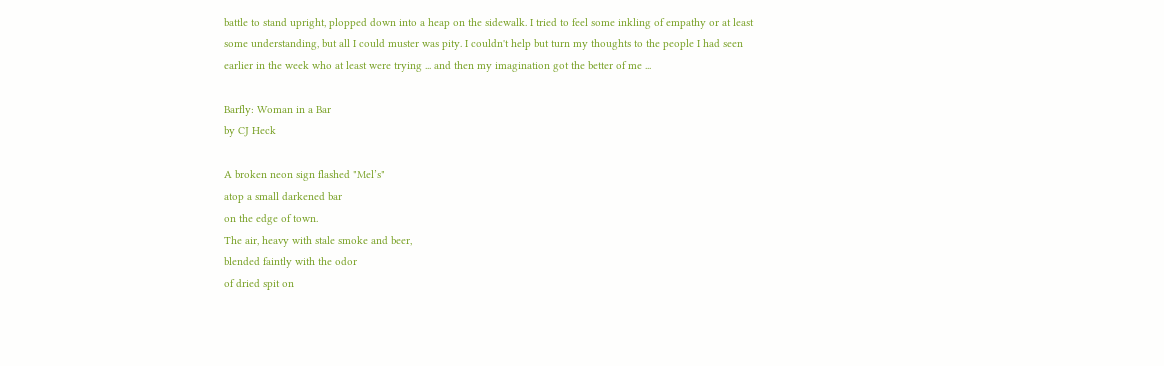battle to stand upright, plopped down into a heap on the sidewalk. I tried to feel some inkling of empathy or at least some understanding, but all I could muster was pity. I couldn't help but turn my thoughts to the people I had seen earlier in the week who at least were trying ... and then my imagination got the better of me ...

Barfly: Woman in a Bar
by CJ Heck

A broken neon sign flashed "Mel’s"
atop a small darkened bar
on the edge of town.
The air, heavy with stale smoke and beer,
blended faintly with the odor
of dried spit on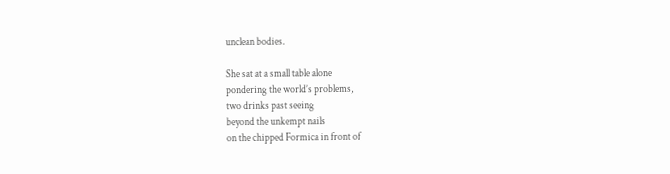unclean bodies.

She sat at a small table alone
pondering the world’s problems,
two drinks past seeing
beyond the unkempt nails
on the chipped Formica in front of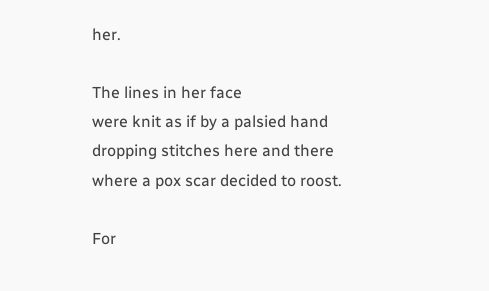her.

The lines in her face
were knit as if by a palsied hand
dropping stitches here and there
where a pox scar decided to roost.

For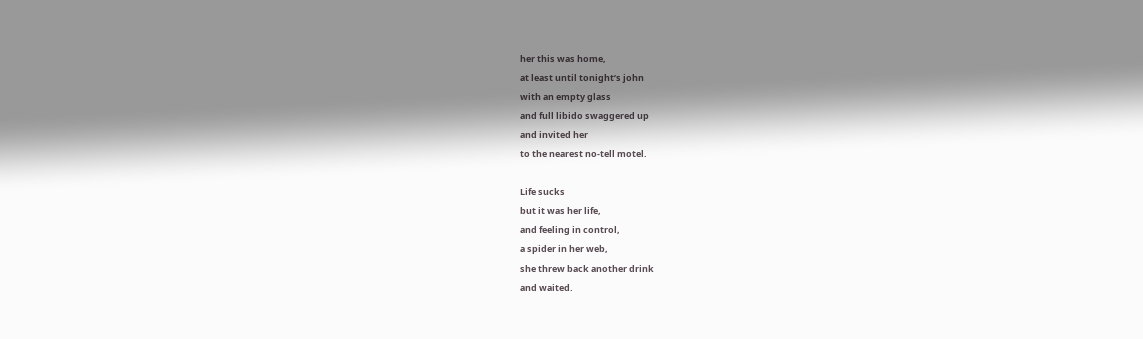her this was home,
at least until tonight’s john
with an empty glass
and full libido swaggered up
and invited her
to the nearest no-tell motel.

Life sucks
but it was her life,
and feeling in control,
a spider in her web,
she threw back another drink
and waited.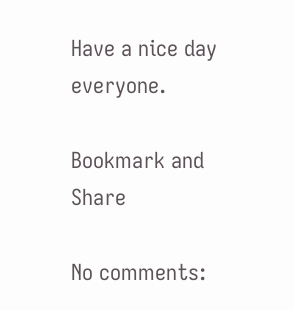Have a nice day everyone.

Bookmark and Share

No comments: